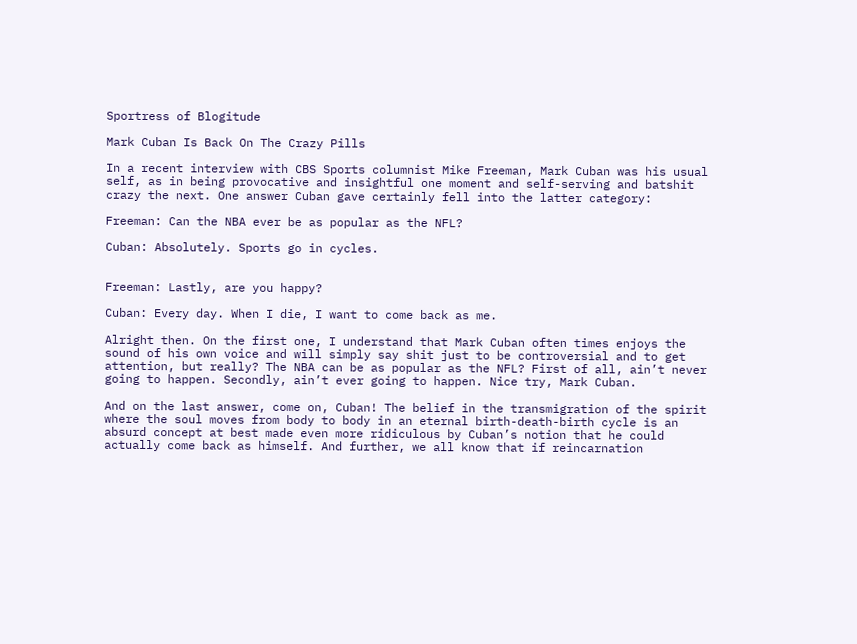Sportress of Blogitude

Mark Cuban Is Back On The Crazy Pills

In a recent interview with CBS Sports columnist Mike Freeman, Mark Cuban was his usual self, as in being provocative and insightful one moment and self-serving and batshit crazy the next. One answer Cuban gave certainly fell into the latter category:

Freeman: Can the NBA ever be as popular as the NFL?

Cuban: Absolutely. Sports go in cycles.


Freeman: Lastly, are you happy?

Cuban: Every day. When I die, I want to come back as me.

Alright then. On the first one, I understand that Mark Cuban often times enjoys the sound of his own voice and will simply say shit just to be controversial and to get attention, but really? The NBA can be as popular as the NFL? First of all, ain’t never going to happen. Secondly, ain’t ever going to happen. Nice try, Mark Cuban.

And on the last answer, come on, Cuban! The belief in the transmigration of the spirit where the soul moves from body to body in an eternal birth-death-birth cycle is an absurd concept at best made even more ridiculous by Cuban’s notion that he could actually come back as himself. And further, we all know that if reincarnation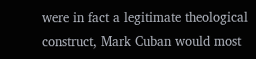were in fact a legitimate theological construct, Mark Cuban would most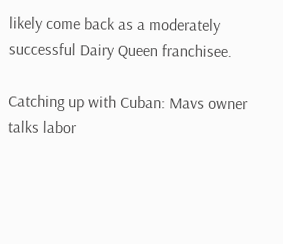likely come back as a moderately successful Dairy Queen franchisee.

Catching up with Cuban: Mavs owner talks labor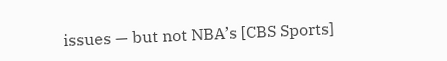issues — but not NBA’s [CBS Sports]